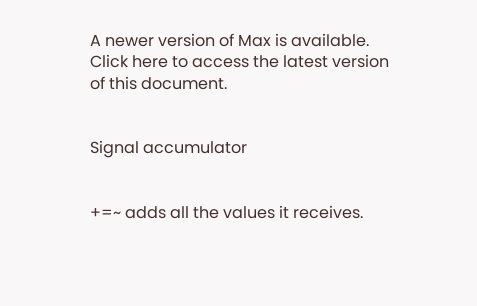A newer version of Max is available. Click here to access the latest version of this document.


Signal accumulator


+=~ adds all the values it receives.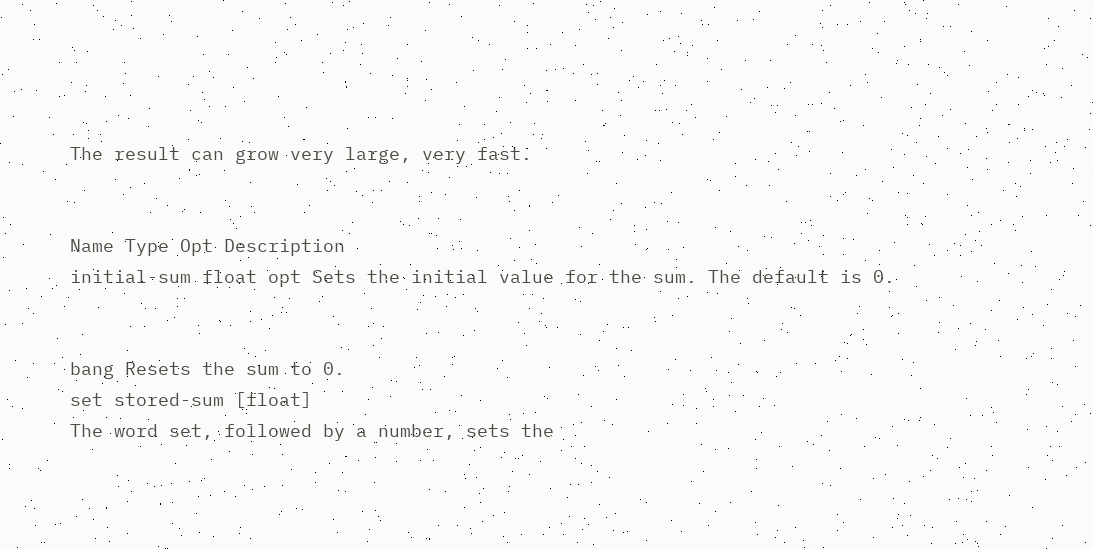The result can grow very large, very fast.


Name Type Opt Description
initial-sum float opt Sets the initial value for the sum. The default is 0.


bang Resets the sum to 0.
set stored-sum [float]
The word set, followed by a number, sets the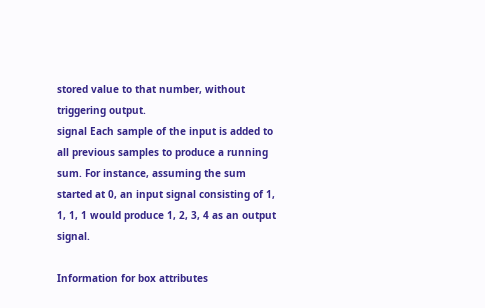stored value to that number, without triggering output.
signal Each sample of the input is added to all previous samples to produce a running sum. For instance, assuming the sum started at 0, an input signal consisting of 1, 1, 1, 1 would produce 1, 2, 3, 4 as an output signal.

Information for box attributes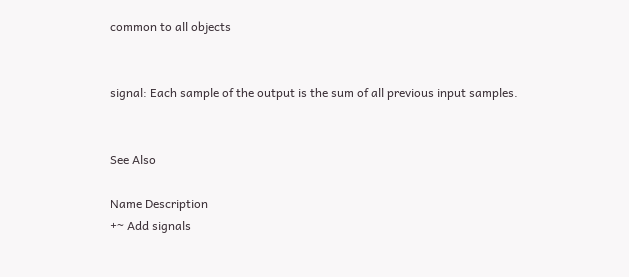common to all objects


signal: Each sample of the output is the sum of all previous input samples.


See Also

Name Description
+~ Add signals